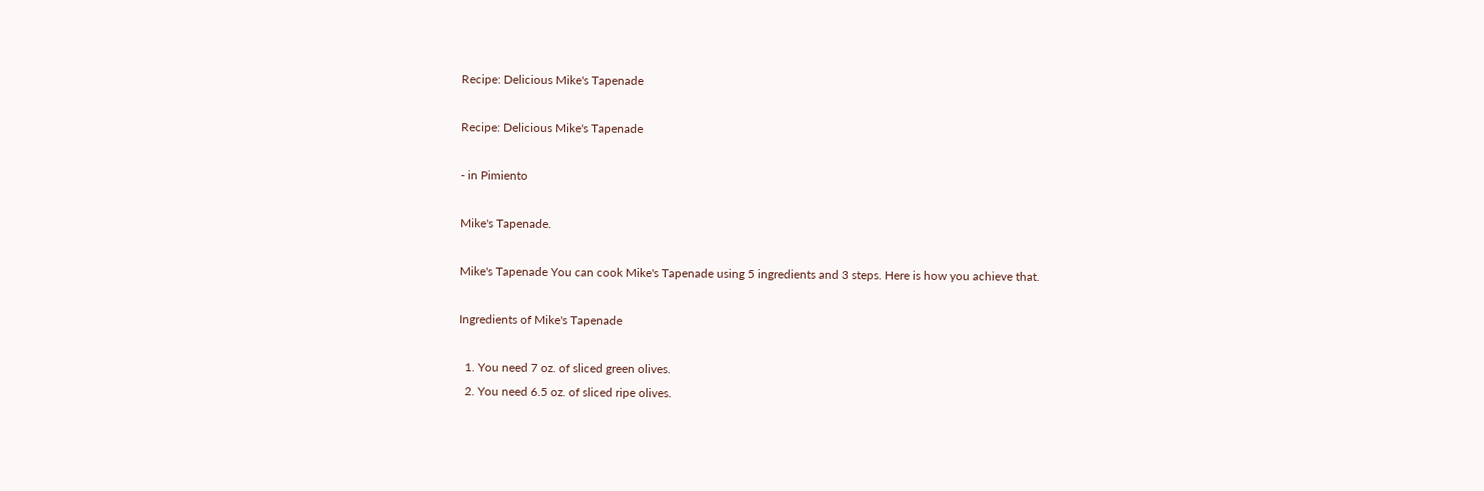Recipe: Delicious Mike's Tapenade

Recipe: Delicious Mike's Tapenade

- in Pimiento

Mike's Tapenade.

Mike's Tapenade You can cook Mike's Tapenade using 5 ingredients and 3 steps. Here is how you achieve that.

Ingredients of Mike's Tapenade

  1. You need 7 oz. of sliced green olives.
  2. You need 6.5 oz. of sliced ripe olives.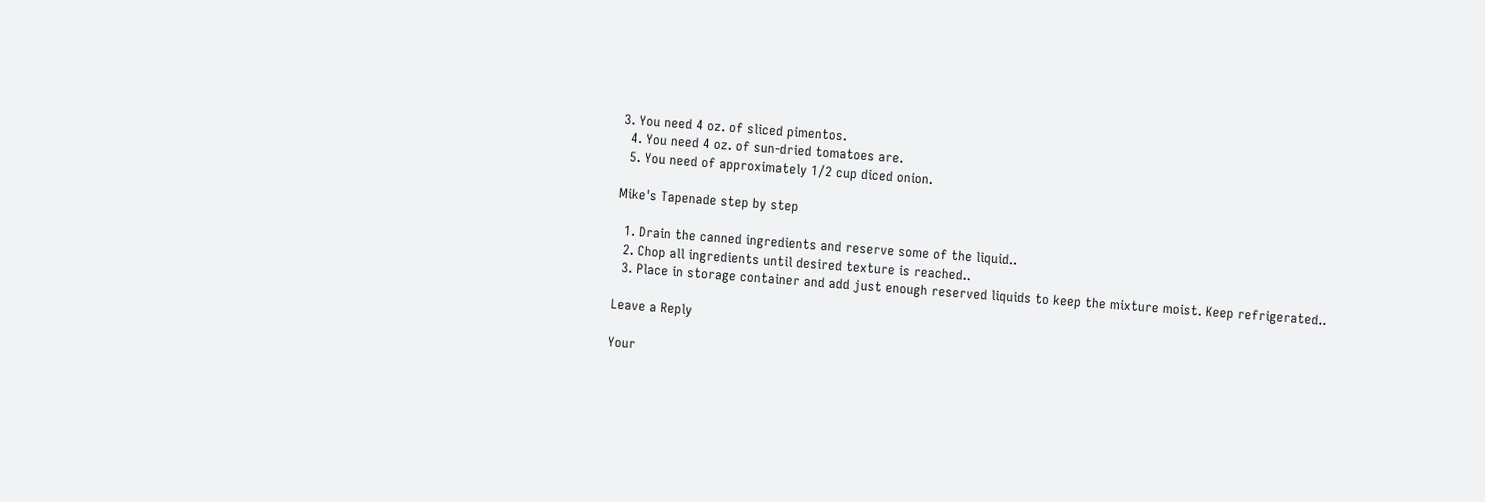3. You need 4 oz. of sliced pimentos.
  4. You need 4 oz. of sun-dried tomatoes are.
  5. You need of approximately 1/2 cup diced onion.

Mike's Tapenade step by step

  1. Drain the canned ingredients and reserve some of the liquid..
  2. Chop all ingredients until desired texture is reached..
  3. Place in storage container and add just enough reserved liquids to keep the mixture moist. Keep refrigerated..

Leave a Reply

Your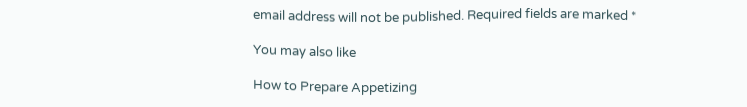email address will not be published. Required fields are marked *

You may also like

How to Prepare Appetizing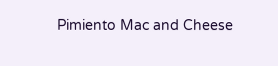Pimiento Mac and Cheese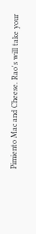Pimiento Mac and Cheese. Rao's will take your